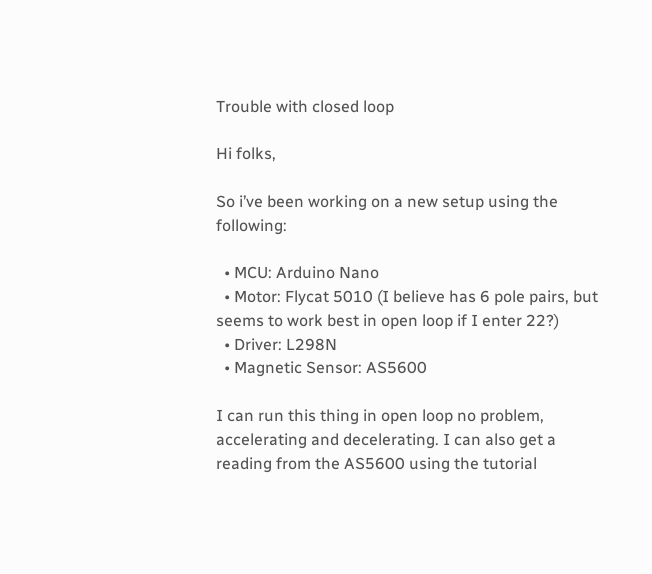Trouble with closed loop

Hi folks,

So i’ve been working on a new setup using the following:

  • MCU: Arduino Nano
  • Motor: Flycat 5010 (I believe has 6 pole pairs, but seems to work best in open loop if I enter 22?)
  • Driver: L298N
  • Magnetic Sensor: AS5600

I can run this thing in open loop no problem, accelerating and decelerating. I can also get a reading from the AS5600 using the tutorial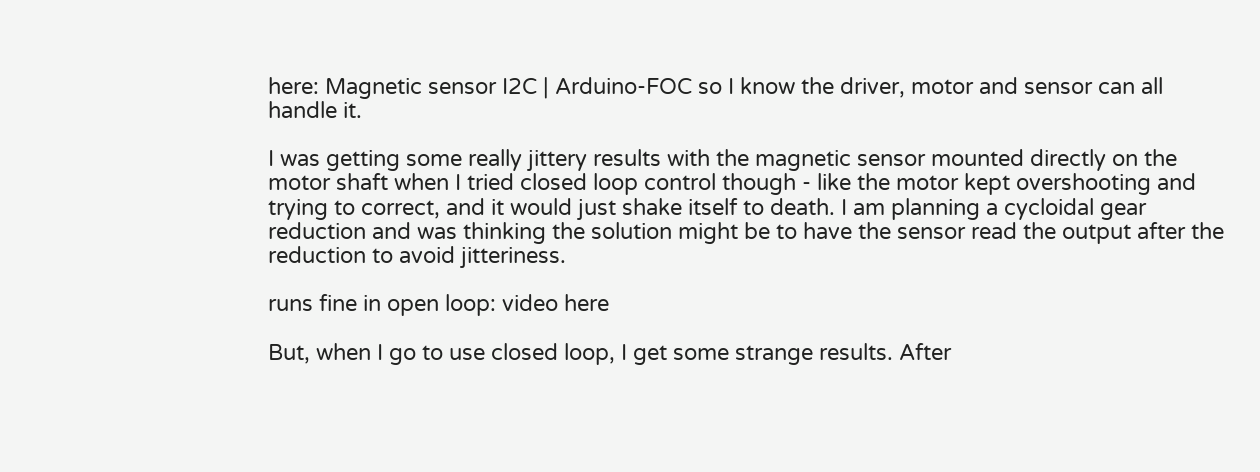here: Magnetic sensor I2C | Arduino-FOC so I know the driver, motor and sensor can all handle it.

I was getting some really jittery results with the magnetic sensor mounted directly on the motor shaft when I tried closed loop control though - like the motor kept overshooting and trying to correct, and it would just shake itself to death. I am planning a cycloidal gear reduction and was thinking the solution might be to have the sensor read the output after the reduction to avoid jitteriness.

runs fine in open loop: video here

But, when I go to use closed loop, I get some strange results. After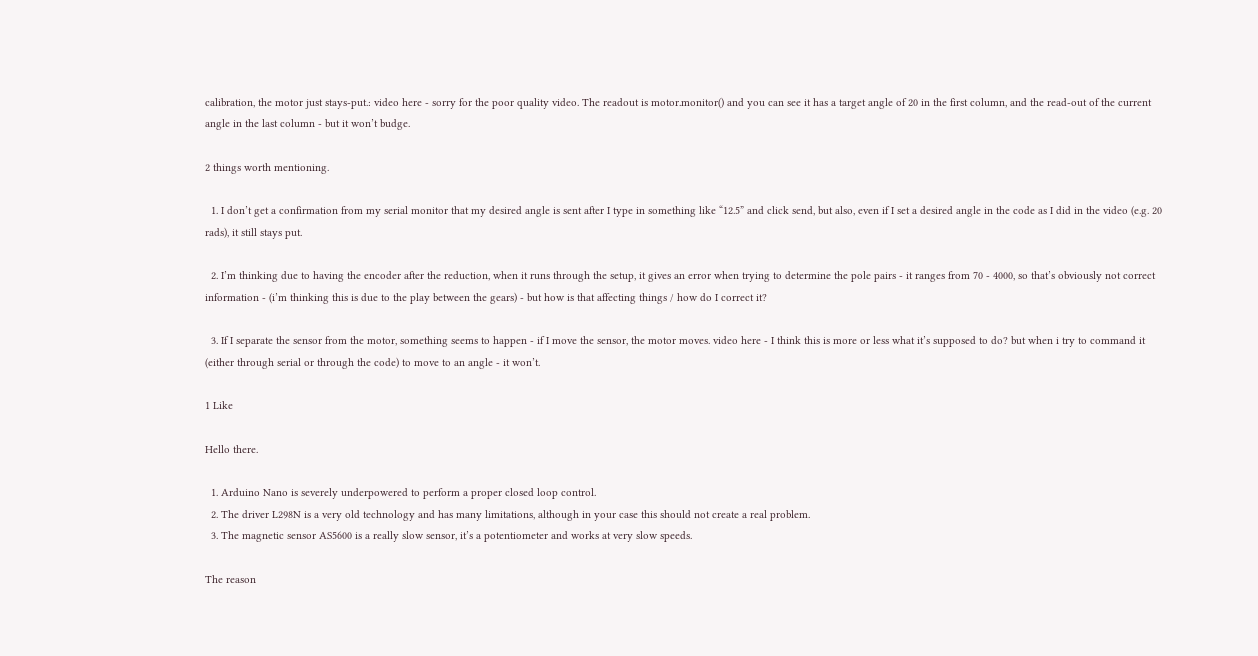calibration, the motor just stays-put.: video here - sorry for the poor quality video. The readout is motor.monitor() and you can see it has a target angle of 20 in the first column, and the read-out of the current angle in the last column - but it won’t budge.

2 things worth mentioning.

  1. I don’t get a confirmation from my serial monitor that my desired angle is sent after I type in something like “12.5” and click send, but also, even if I set a desired angle in the code as I did in the video (e.g. 20 rads), it still stays put.

  2. I’m thinking due to having the encoder after the reduction, when it runs through the setup, it gives an error when trying to determine the pole pairs - it ranges from 70 - 4000, so that’s obviously not correct information - (i’m thinking this is due to the play between the gears) - but how is that affecting things / how do I correct it?

  3. If I separate the sensor from the motor, something seems to happen - if I move the sensor, the motor moves. video here - I think this is more or less what it’s supposed to do? but when i try to command it (either through serial or through the code) to move to an angle - it won’t.

1 Like

Hello there.

  1. Arduino Nano is severely underpowered to perform a proper closed loop control.
  2. The driver L298N is a very old technology and has many limitations, although in your case this should not create a real problem.
  3. The magnetic sensor AS5600 is a really slow sensor, it’s a potentiometer and works at very slow speeds.

The reason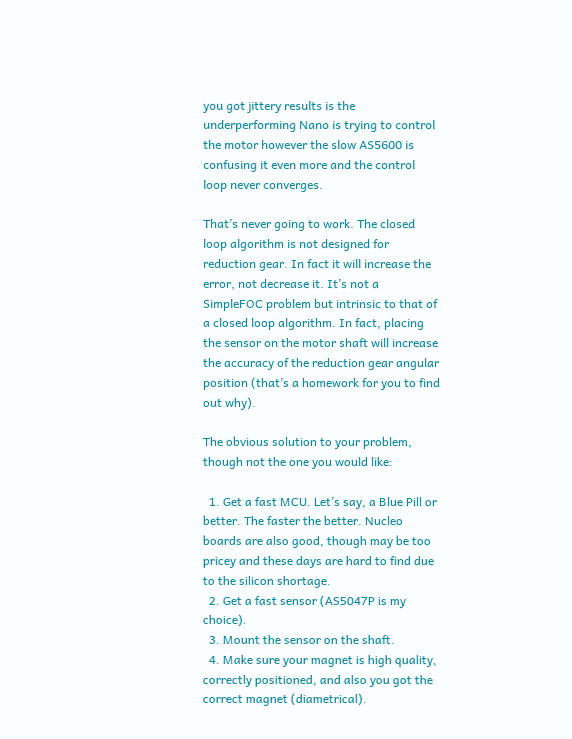you got jittery results is the underperforming Nano is trying to control the motor however the slow AS5600 is confusing it even more and the control loop never converges.

That’s never going to work. The closed loop algorithm is not designed for reduction gear. In fact it will increase the error, not decrease it. It’s not a SimpleFOC problem but intrinsic to that of a closed loop algorithm. In fact, placing the sensor on the motor shaft will increase the accuracy of the reduction gear angular position (that’s a homework for you to find out why).

The obvious solution to your problem, though not the one you would like:

  1. Get a fast MCU. Let’s say, a Blue Pill or better. The faster the better. Nucleo boards are also good, though may be too pricey and these days are hard to find due to the silicon shortage.
  2. Get a fast sensor (AS5047P is my choice).
  3. Mount the sensor on the shaft.
  4. Make sure your magnet is high quality, correctly positioned, and also you got the correct magnet (diametrical).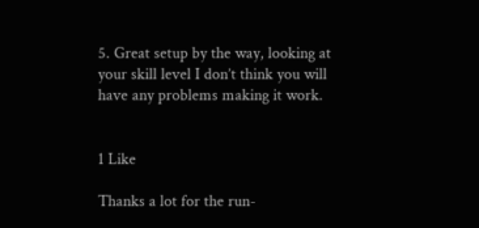5. Great setup by the way, looking at your skill level I don’t think you will have any problems making it work.


1 Like

Thanks a lot for the run-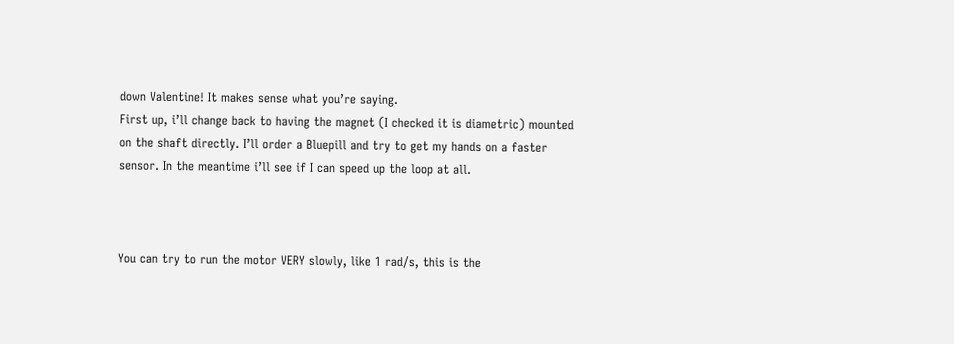down Valentine! It makes sense what you’re saying.
First up, i’ll change back to having the magnet (I checked it is diametric) mounted on the shaft directly. I’ll order a Bluepill and try to get my hands on a faster sensor. In the meantime i’ll see if I can speed up the loop at all.



You can try to run the motor VERY slowly, like 1 rad/s, this is the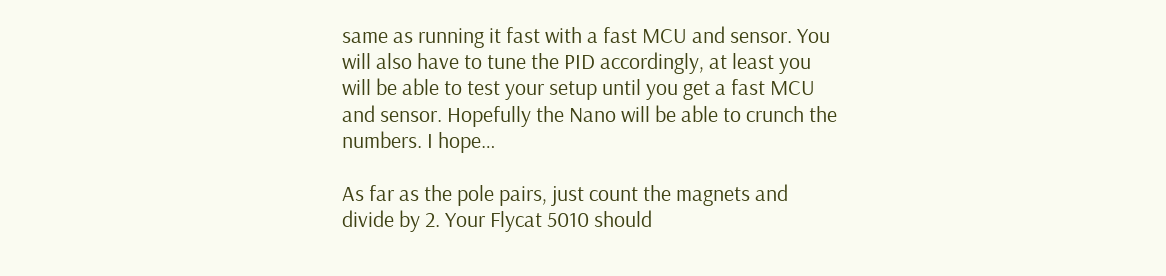same as running it fast with a fast MCU and sensor. You will also have to tune the PID accordingly, at least you will be able to test your setup until you get a fast MCU and sensor. Hopefully the Nano will be able to crunch the numbers. I hope…

As far as the pole pairs, just count the magnets and divide by 2. Your Flycat 5010 should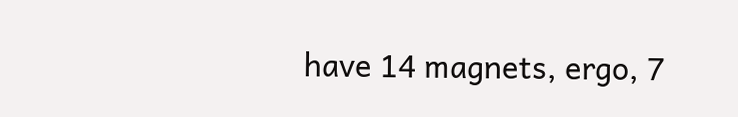have 14 magnets, ergo, 7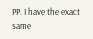PP. I have the exact same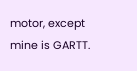motor, except mine is GARTT.